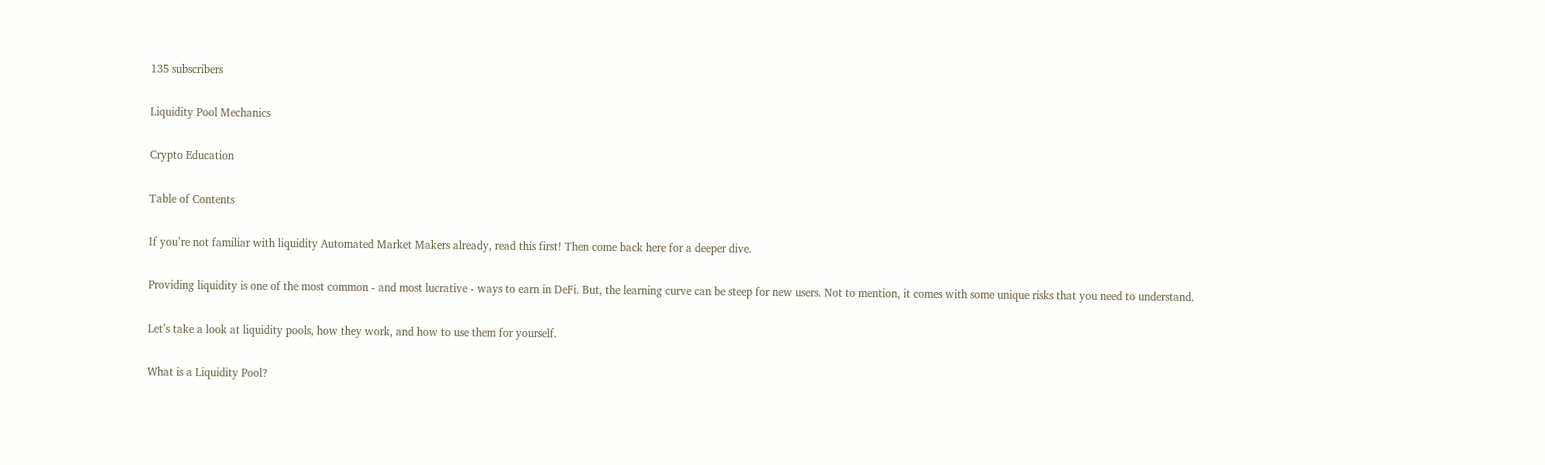135 subscribers

Liquidity Pool Mechanics

Crypto Education

Table of Contents

If you’re not familiar with liquidity Automated Market Makers already, read this first! Then come back here for a deeper dive.

Providing liquidity is one of the most common - and most lucrative - ways to earn in DeFi. But, the learning curve can be steep for new users. Not to mention, it comes with some unique risks that you need to understand.

Let’s take a look at liquidity pools, how they work, and how to use them for yourself.

What is a Liquidity Pool?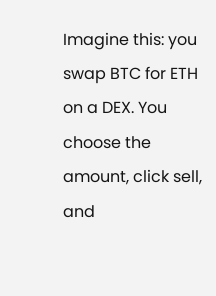Imagine this: you swap BTC for ETH on a DEX. You choose the amount, click sell, and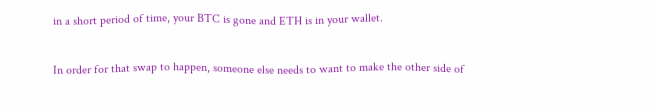in a short period of time, your BTC is gone and ETH is in your wallet.

In order for that swap to happen, someone else needs to want to make the other side of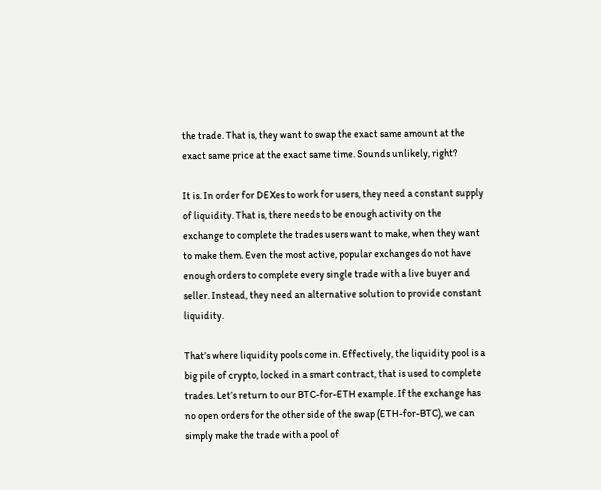the trade. That is, they want to swap the exact same amount at the exact same price at the exact same time. Sounds unlikely, right?

It is. In order for DEXes to work for users, they need a constant supply of liquidity. That is, there needs to be enough activity on the exchange to complete the trades users want to make, when they want to make them. Even the most active, popular exchanges do not have enough orders to complete every single trade with a live buyer and seller. Instead, they need an alternative solution to provide constant liquidity.

That’s where liquidity pools come in. Effectively, the liquidity pool is a big pile of crypto, locked in a smart contract, that is used to complete trades. Let’s return to our BTC-for-ETH example. If the exchange has no open orders for the other side of the swap (ETH-for-BTC), we can simply make the trade with a pool of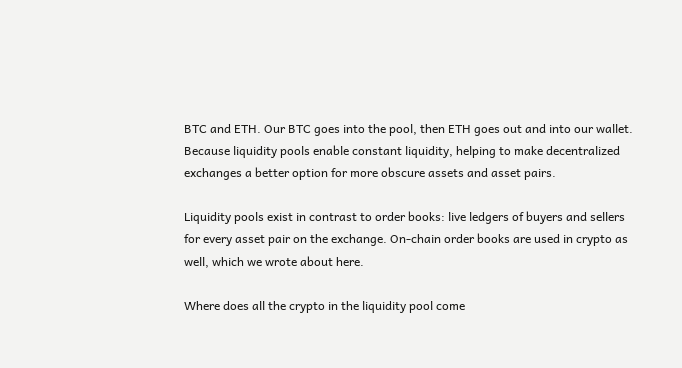BTC and ETH. Our BTC goes into the pool, then ETH goes out and into our wallet. Because liquidity pools enable constant liquidity, helping to make decentralized exchanges a better option for more obscure assets and asset pairs.

Liquidity pools exist in contrast to order books: live ledgers of buyers and sellers for every asset pair on the exchange. On-chain order books are used in crypto as well, which we wrote about here.

Where does all the crypto in the liquidity pool come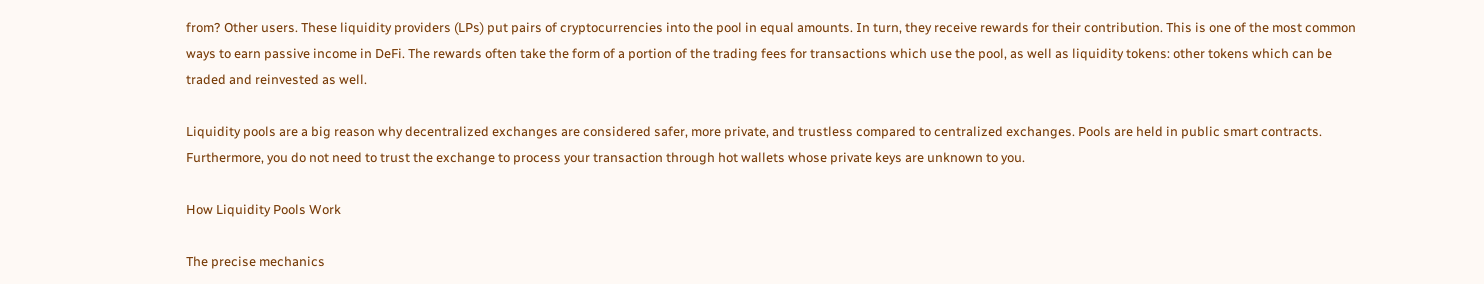from? Other users. These liquidity providers (LPs) put pairs of cryptocurrencies into the pool in equal amounts. In turn, they receive rewards for their contribution. This is one of the most common ways to earn passive income in DeFi. The rewards often take the form of a portion of the trading fees for transactions which use the pool, as well as liquidity tokens: other tokens which can be traded and reinvested as well.

Liquidity pools are a big reason why decentralized exchanges are considered safer, more private, and trustless compared to centralized exchanges. Pools are held in public smart contracts. Furthermore, you do not need to trust the exchange to process your transaction through hot wallets whose private keys are unknown to you.

How Liquidity Pools Work

The precise mechanics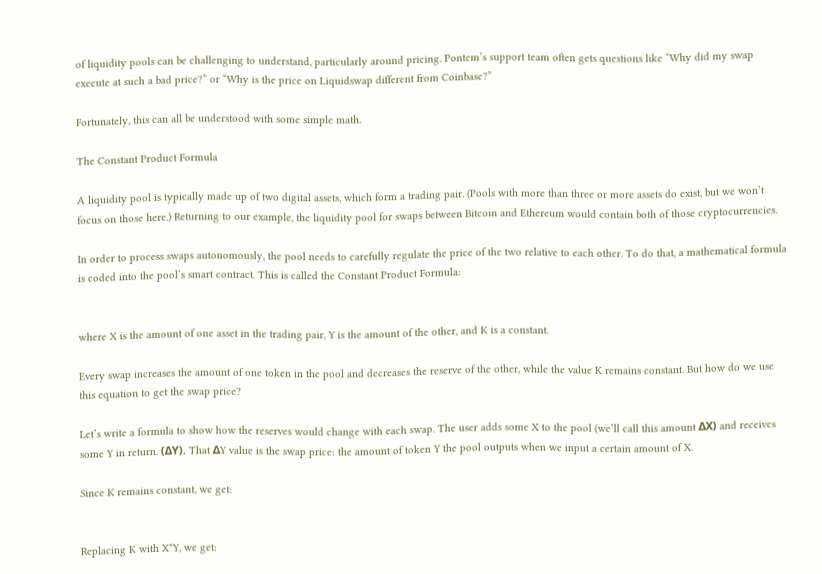of liquidity pools can be challenging to understand, particularly around pricing. Pontem’s support team often gets questions like “Why did my swap execute at such a bad price?” or “Why is the price on Liquidswap different from Coinbase?”

Fortunately, this can all be understood with some simple math.

The Constant Product Formula

A liquidity pool is typically made up of two digital assets, which form a trading pair. (Pools with more than three or more assets do exist, but we won’t focus on those here.) Returning to our example, the liquidity pool for swaps between Bitcoin and Ethereum would contain both of those cryptocurrencies.

In order to process swaps autonomously, the pool needs to carefully regulate the price of the two relative to each other. To do that, a mathematical formula is coded into the pool’s smart contract. This is called the Constant Product Formula:


where X is the amount of one asset in the trading pair, Y is the amount of the other, and K is a constant.

Every swap increases the amount of one token in the pool and decreases the reserve of the other, while the value K remains constant. But how do we use this equation to get the swap price?

Let’s write a formula to show how the reserves would change with each swap. The user adds some X to the pool (we’ll call this amount ΔX) and receives some Y in return. (ΔY). That ΔY value is the swap price: the amount of token Y the pool outputs when we input a certain amount of X.

Since K remains constant, we get:


Replacing K with X*Y, we get: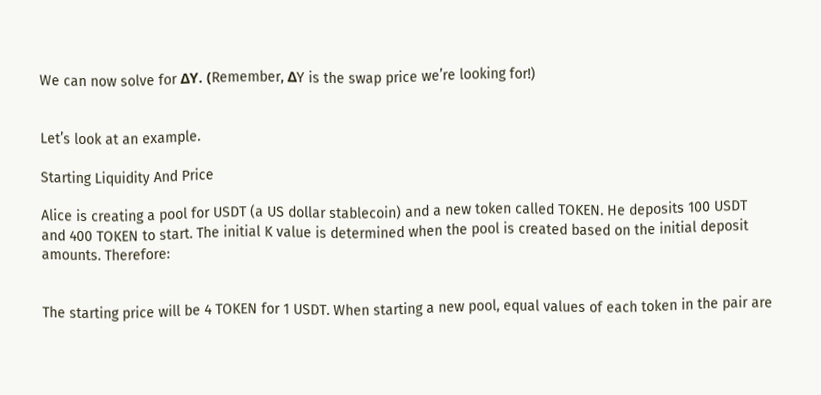We can now solve for ΔY. (Remember, ΔY is the swap price we’re looking for!)


Let’s look at an example.

Starting Liquidity And Price

Alice is creating a pool for USDT (a US dollar stablecoin) and a new token called TOKEN. He deposits 100 USDT and 400 TOKEN to start. The initial K value is determined when the pool is created based on the initial deposit amounts. Therefore:


The starting price will be 4 TOKEN for 1 USDT. When starting a new pool, equal values of each token in the pair are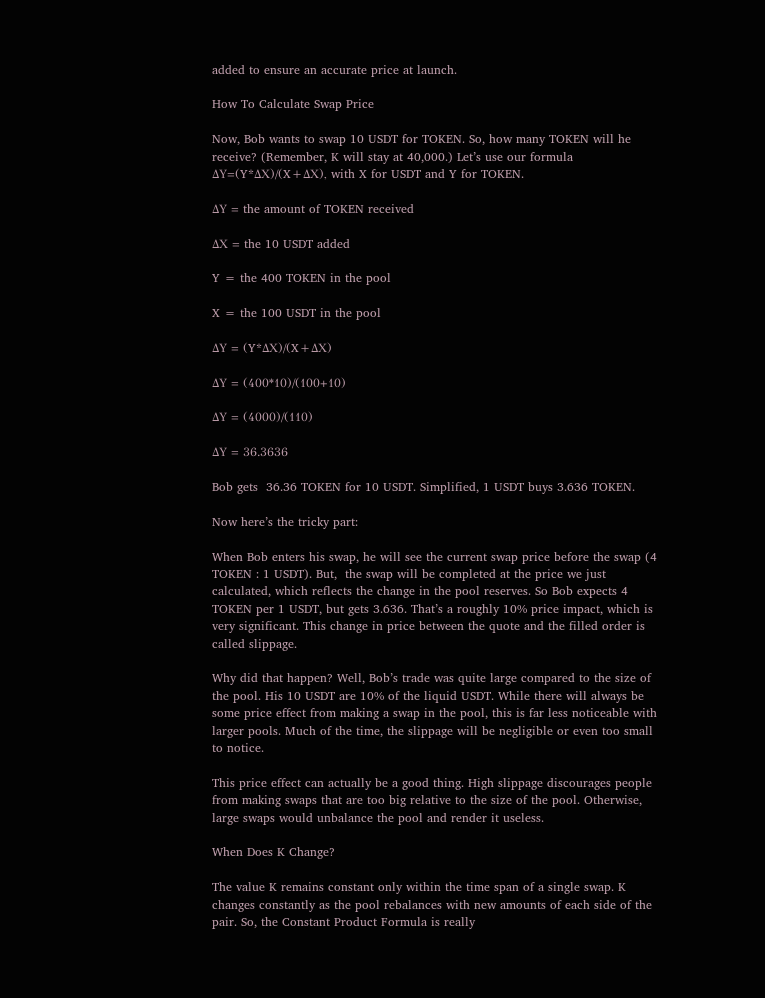added to ensure an accurate price at launch.

How To Calculate Swap Price

Now, Bob wants to swap 10 USDT for TOKEN. So, how many TOKEN will he receive? (Remember, K will stay at 40,000.) Let’s use our formula ΔY=(Y*ΔX)/(X+ΔX), with X for USDT and Y for TOKEN.

ΔY = the amount of TOKEN received

ΔX = the 10 USDT added

Y = the 400 TOKEN in the pool

X = the 100 USDT in the pool

ΔY = (Y*ΔX)/(X+ΔX)

ΔY = (400*10)/(100+10)

ΔY = (4000)/(110)

ΔY = 36.3636

Bob gets  36.36 TOKEN for 10 USDT. Simplified, 1 USDT buys 3.636 TOKEN.

Now here’s the tricky part:

When Bob enters his swap, he will see the current swap price before the swap (4 TOKEN : 1 USDT). But,  the swap will be completed at the price we just calculated, which reflects the change in the pool reserves. So Bob expects 4 TOKEN per 1 USDT, but gets 3.636. That’s a roughly 10% price impact, which is very significant. This change in price between the quote and the filled order is called slippage.

Why did that happen? Well, Bob’s trade was quite large compared to the size of the pool. His 10 USDT are 10% of the liquid USDT. While there will always be some price effect from making a swap in the pool, this is far less noticeable with larger pools. Much of the time, the slippage will be negligible or even too small to notice.

This price effect can actually be a good thing. High slippage discourages people from making swaps that are too big relative to the size of the pool. Otherwise, large swaps would unbalance the pool and render it useless.

When Does K Change?

The value K remains constant only within the time span of a single swap. K changes constantly as the pool rebalances with new amounts of each side of the pair. So, the Constant Product Formula is really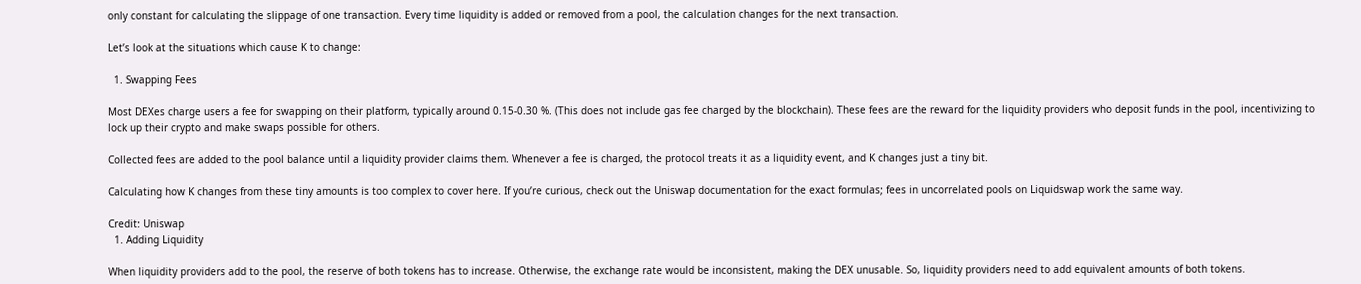only constant for calculating the slippage of one transaction. Every time liquidity is added or removed from a pool, the calculation changes for the next transaction.

Let’s look at the situations which cause K to change:

  1. Swapping Fees

Most DEXes charge users a fee for swapping on their platform, typically around 0.15-0.30 %. (This does not include gas fee charged by the blockchain). These fees are the reward for the liquidity providers who deposit funds in the pool, incentivizing to lock up their crypto and make swaps possible for others.

Collected fees are added to the pool balance until a liquidity provider claims them. Whenever a fee is charged, the protocol treats it as a liquidity event, and K changes just a tiny bit.

Calculating how K changes from these tiny amounts is too complex to cover here. If you’re curious, check out the Uniswap documentation for the exact formulas; fees in uncorrelated pools on Liquidswap work the same way.

Credit: Uniswap
  1. Adding Liquidity

When liquidity providers add to the pool, the reserve of both tokens has to increase. Otherwise, the exchange rate would be inconsistent, making the DEX unusable. So, liquidity providers need to add equivalent amounts of both tokens.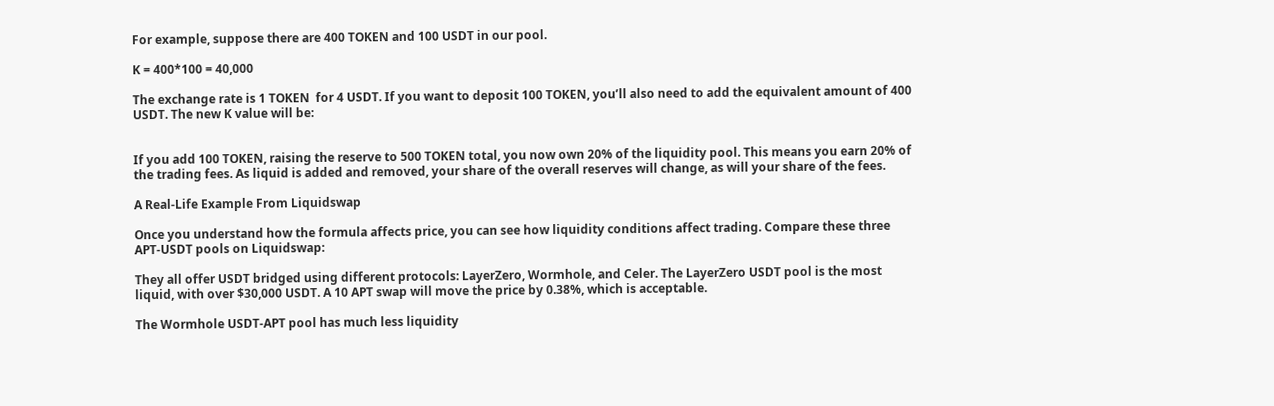For example, suppose there are 400 TOKEN and 100 USDT in our pool.

K = 400*100 = 40,000

The exchange rate is 1 TOKEN  for 4 USDT. If you want to deposit 100 TOKEN, you’ll also need to add the equivalent amount of 400 USDT. The new K value will be:


If you add 100 TOKEN, raising the reserve to 500 TOKEN total, you now own 20% of the liquidity pool. This means you earn 20% of the trading fees. As liquid is added and removed, your share of the overall reserves will change, as will your share of the fees.

A Real-Life Example From Liquidswap

Once you understand how the formula affects price, you can see how liquidity conditions affect trading. Compare these three APT-USDT pools on Liquidswap:

They all offer USDT bridged using different protocols: LayerZero, Wormhole, and Celer. The LayerZero USDT pool is the most liquid, with over $30,000 USDT. A 10 APT swap will move the price by 0.38%, which is acceptable.

The Wormhole USDT-APT pool has much less liquidity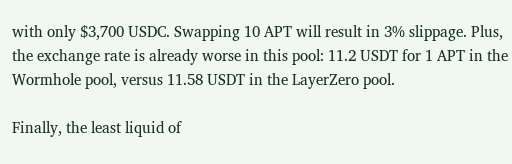with only $3,700 USDC. Swapping 10 APT will result in 3% slippage. Plus, the exchange rate is already worse in this pool: 11.2 USDT for 1 APT in the Wormhole pool, versus 11.58 USDT in the LayerZero pool.

Finally, the least liquid of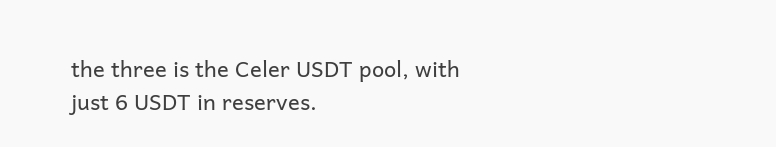the three is the Celer USDT pool, with just 6 USDT in reserves.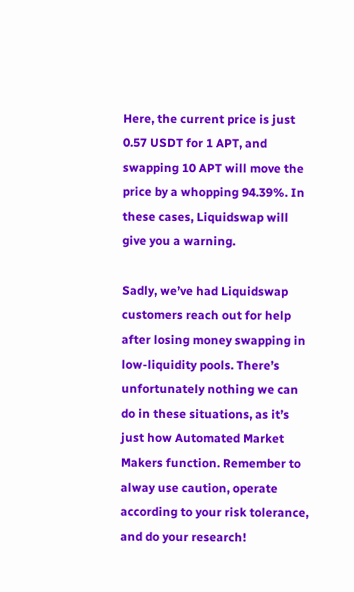Here, the current price is just 0.57 USDT for 1 APT, and swapping 10 APT will move the price by a whopping 94.39%. In these cases, Liquidswap will give you a warning.

Sadly, we’ve had Liquidswap customers reach out for help after losing money swapping in low-liquidity pools. There’s unfortunately nothing we can do in these situations, as it’s just how Automated Market Makers function. Remember to alway use caution, operate according to your risk tolerance, and do your research!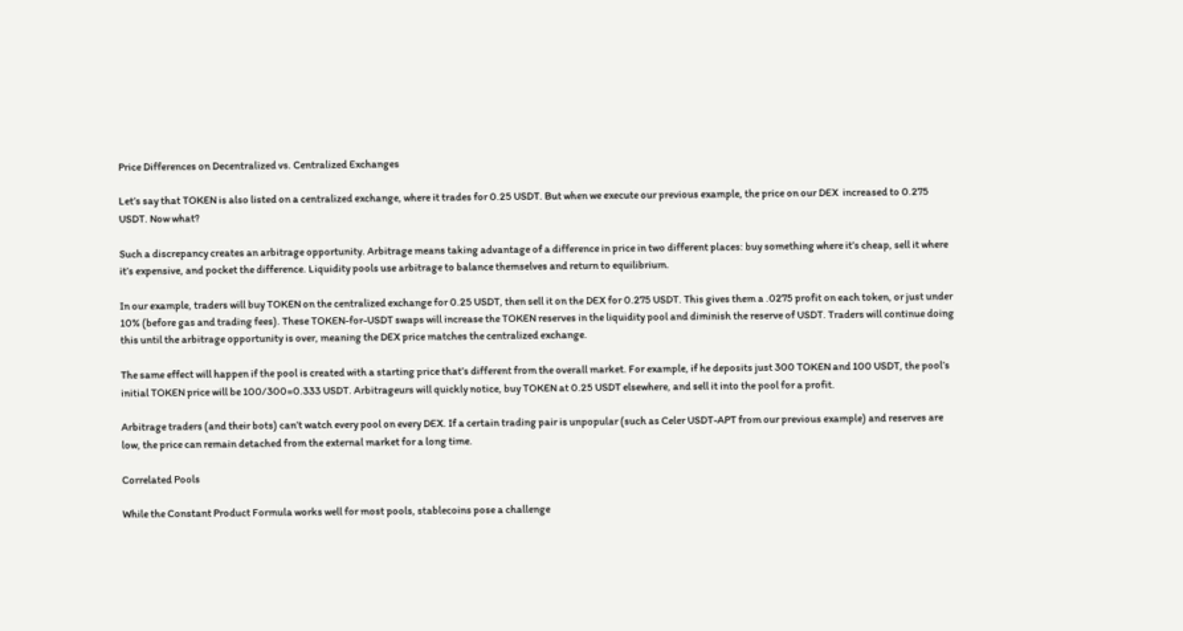Price Differences on Decentralized vs. Centralized Exchanges

Let’s say that TOKEN is also listed on a centralized exchange, where it trades for 0.25 USDT. But when we execute our previous example, the price on our DEX  increased to 0.275 USDT. Now what?

Such a discrepancy creates an arbitrage opportunity. Arbitrage means taking advantage of a difference in price in two different places: buy something where it’s cheap, sell it where it’s expensive, and pocket the difference. Liquidity pools use arbitrage to balance themselves and return to equilibrium.

In our example, traders will buy TOKEN on the centralized exchange for 0.25 USDT, then sell it on the DEX for 0.275 USDT. This gives them a .0275 profit on each token, or just under 10% (before gas and trading fees). These TOKEN-for-USDT swaps will increase the TOKEN reserves in the liquidity pool and diminish the reserve of USDT. Traders will continue doing this until the arbitrage opportunity is over, meaning the DEX price matches the centralized exchange.

The same effect will happen if the pool is created with a starting price that’s different from the overall market. For example, if he deposits just 300 TOKEN and 100 USDT, the pool’s initial TOKEN price will be 100/300=0.333 USDT. Arbitrageurs will quickly notice, buy TOKEN at 0.25 USDT elsewhere, and sell it into the pool for a profit.

Arbitrage traders (and their bots) can’t watch every pool on every DEX. If a certain trading pair is unpopular (such as Celer USDT-APT from our previous example) and reserves are low, the price can remain detached from the external market for a long time.

Correlated Pools

While the Constant Product Formula works well for most pools, stablecoins pose a challenge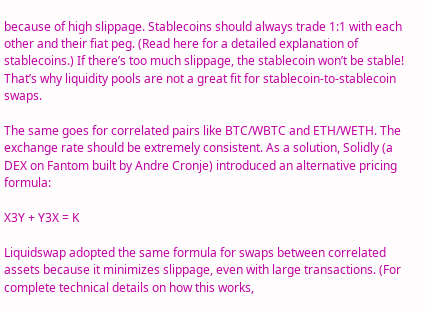because of high slippage. Stablecoins should always trade 1:1 with each other and their fiat peg. (Read here for a detailed explanation of stablecoins.) If there’s too much slippage, the stablecoin won’t be stable! That’s why liquidity pools are not a great fit for stablecoin-to-stablecoin swaps.

The same goes for correlated pairs like BTC/WBTC and ETH/WETH. The exchange rate should be extremely consistent. As a solution, Solidly (a DEX on Fantom built by Andre Cronje) introduced an alternative pricing formula:

X3Y + Y3X = K

Liquidswap adopted the same formula for swaps between correlated assets because it minimizes slippage, even with large transactions. (For complete technical details on how this works,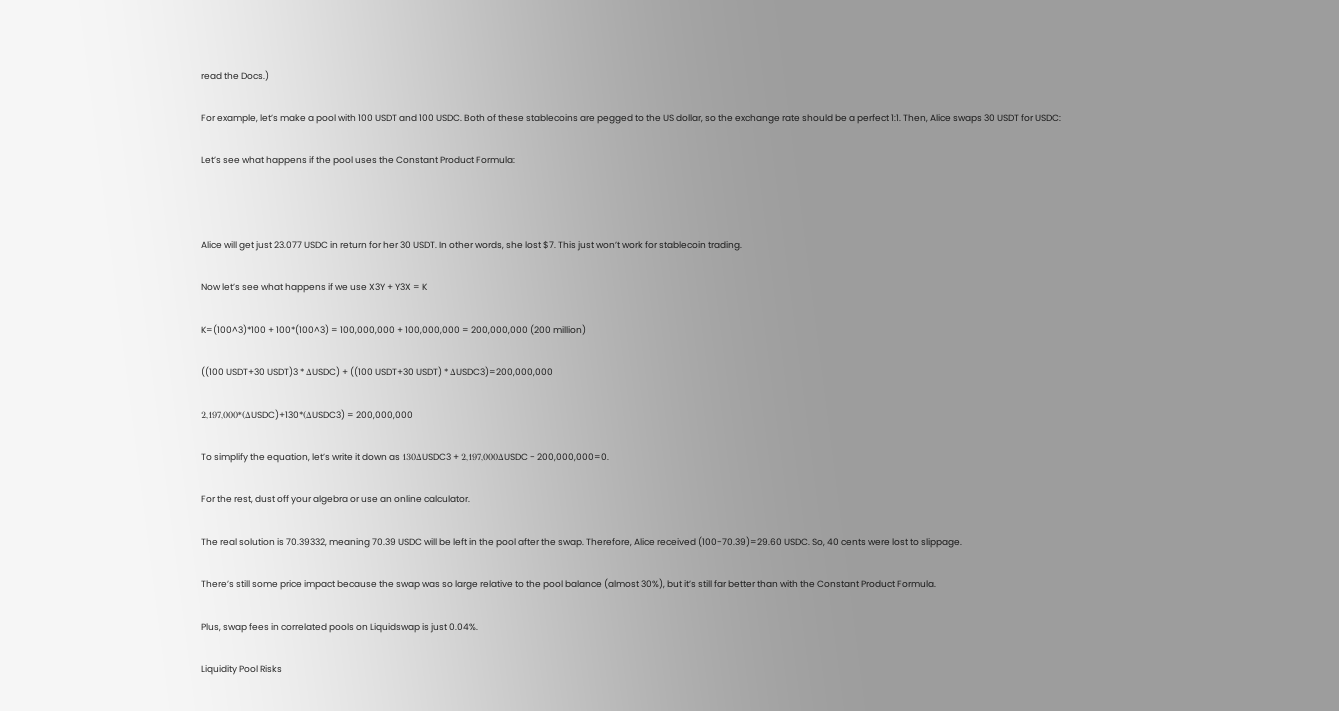read the Docs.)

For example, let’s make a pool with 100 USDT and 100 USDC. Both of these stablecoins are pegged to the US dollar, so the exchange rate should be a perfect 1:1. Then, Alice swaps 30 USDT for USDC:

Let’s see what happens if the pool uses the Constant Product Formula:



Alice will get just 23.077 USDC in return for her 30 USDT. In other words, she lost $7. This just won’t work for stablecoin trading.

Now let’s see what happens if we use X3Y + Y3X = K

K=(100^3)*100 + 100*(100^3) = 100,000,000 + 100,000,000 = 200,000,000 (200 million)

((100 USDT+30 USDT)3 * ΔUSDC) + ((100 USDT+30 USDT) * ΔUSDC3)=200,000,000

2,197,000*(ΔUSDC)+130*(ΔUSDC3) = 200,000,000

To simplify the equation, let’s write it down as 130ΔUSDC3 + 2,197,000ΔUSDC - 200,000,000=0.

For the rest, dust off your algebra or use an online calculator.

The real solution is 70.39332, meaning 70.39 USDC will be left in the pool after the swap. Therefore, Alice received (100-70.39)=29.60 USDC. So, 40 cents were lost to slippage.

There’s still some price impact because the swap was so large relative to the pool balance (almost 30%), but it’s still far better than with the Constant Product Formula.

Plus, swap fees in correlated pools on Liquidswap is just 0.04%.

Liquidity Pool Risks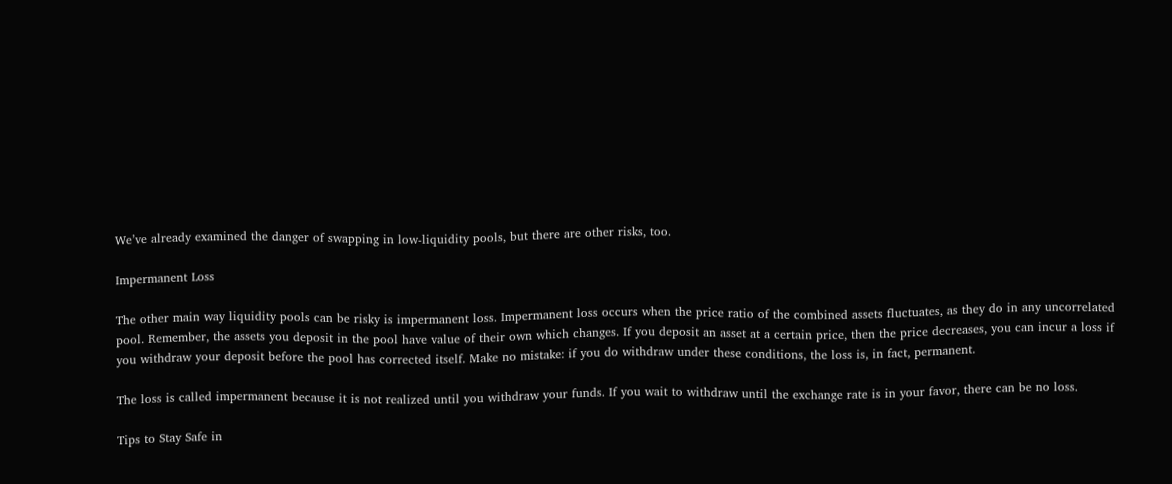We’ve already examined the danger of swapping in low-liquidity pools, but there are other risks, too.

Impermanent Loss

The other main way liquidity pools can be risky is impermanent loss. Impermanent loss occurs when the price ratio of the combined assets fluctuates, as they do in any uncorrelated pool. Remember, the assets you deposit in the pool have value of their own which changes. If you deposit an asset at a certain price, then the price decreases, you can incur a loss if you withdraw your deposit before the pool has corrected itself. Make no mistake: if you do withdraw under these conditions, the loss is, in fact, permanent.

The loss is called impermanent because it is not realized until you withdraw your funds. If you wait to withdraw until the exchange rate is in your favor, there can be no loss.

Tips to Stay Safe in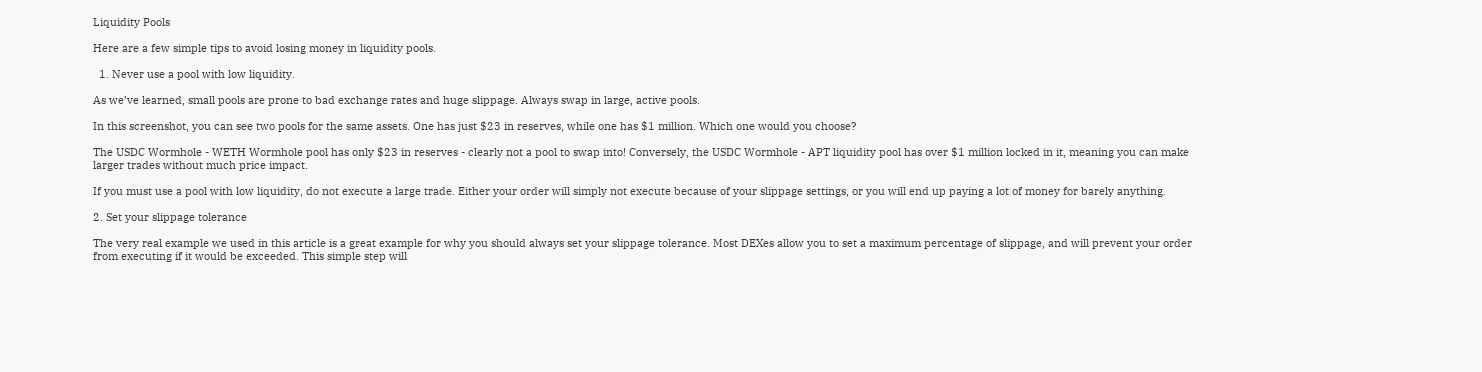Liquidity Pools

Here are a few simple tips to avoid losing money in liquidity pools.

  1. Never use a pool with low liquidity.

As we’ve learned, small pools are prone to bad exchange rates and huge slippage. Always swap in large, active pools.

In this screenshot, you can see two pools for the same assets. One has just $23 in reserves, while one has $1 million. Which one would you choose?

The USDC Wormhole - WETH Wormhole pool has only $23 in reserves - clearly not a pool to swap into! Conversely, the USDC Wormhole - APT liquidity pool has over $1 million locked in it, meaning you can make larger trades without much price impact.

If you must use a pool with low liquidity, do not execute a large trade. Either your order will simply not execute because of your slippage settings, or you will end up paying a lot of money for barely anything.

2. Set your slippage tolerance

The very real example we used in this article is a great example for why you should always set your slippage tolerance. Most DEXes allow you to set a maximum percentage of slippage, and will prevent your order from executing if it would be exceeded. This simple step will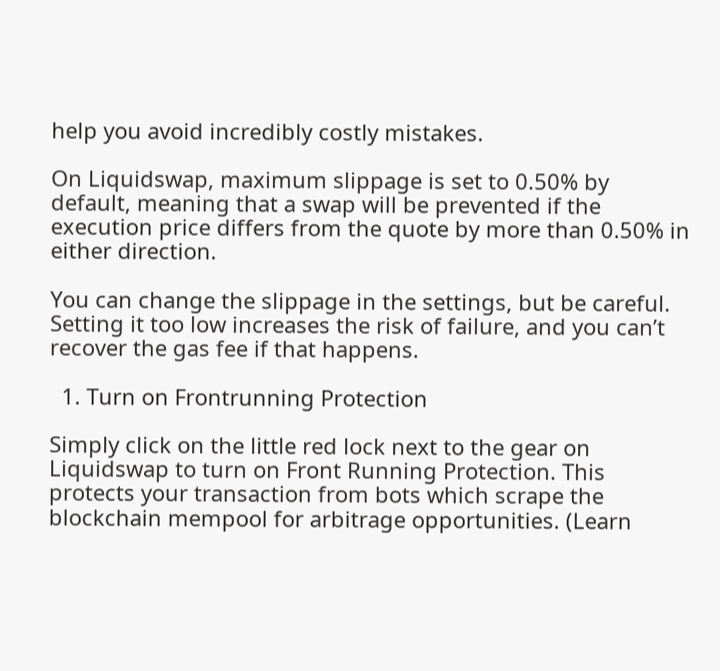help you avoid incredibly costly mistakes.

On Liquidswap, maximum slippage is set to 0.50% by default, meaning that a swap will be prevented if the execution price differs from the quote by more than 0.50% in either direction.

You can change the slippage in the settings, but be careful. Setting it too low increases the risk of failure, and you can’t recover the gas fee if that happens.

  1. Turn on Frontrunning Protection

Simply click on the little red lock next to the gear on Liquidswap to turn on Front Running Protection. This protects your transaction from bots which scrape the blockchain mempool for arbitrage opportunities. (Learn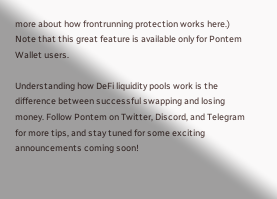more about how frontrunning protection works here.) Note that this great feature is available only for Pontem Wallet users.

Understanding how DeFi liquidity pools work is the difference between successful swapping and losing money. Follow Pontem on Twitter, Discord, and Telegram for more tips, and stay tuned for some exciting announcements coming soon!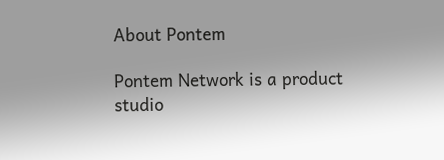About Pontem

Pontem Network is a product studio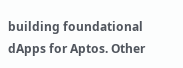building foundational dApps for Aptos. Other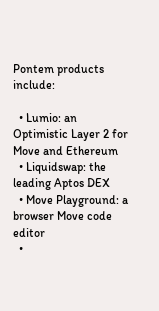Pontem products include:

  • Lumio: an Optimistic Layer 2 for Move and Ethereum
  • Liquidswap: the leading Aptos DEX
  • Move Playground: a browser Move code editor
  •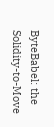ByteBabel: the Solidity-to-Move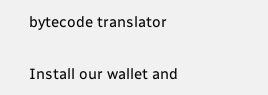bytecode translator

Install our wallet and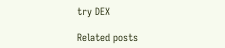try DEX

Related posts